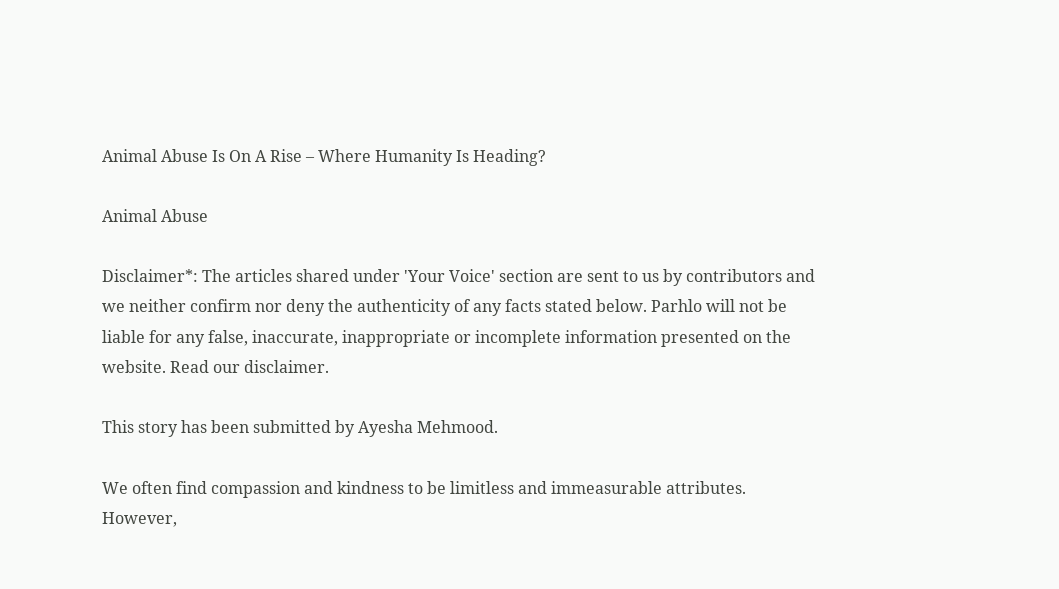Animal Abuse Is On A Rise – Where Humanity Is Heading?

Animal Abuse

Disclaimer*: The articles shared under 'Your Voice' section are sent to us by contributors and we neither confirm nor deny the authenticity of any facts stated below. Parhlo will not be liable for any false, inaccurate, inappropriate or incomplete information presented on the website. Read our disclaimer.

This story has been submitted by Ayesha Mehmood.

We often find compassion and kindness to be limitless and immeasurable attributes. However,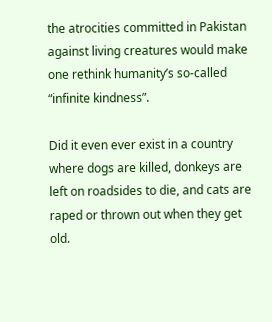the atrocities committed in Pakistan against living creatures would make one rethink humanity’s so-called “infinite kindness”.

Did it even ever exist in a country where dogs are killed, donkeys are left on roadsides to die, and cats are raped or thrown out when they get old.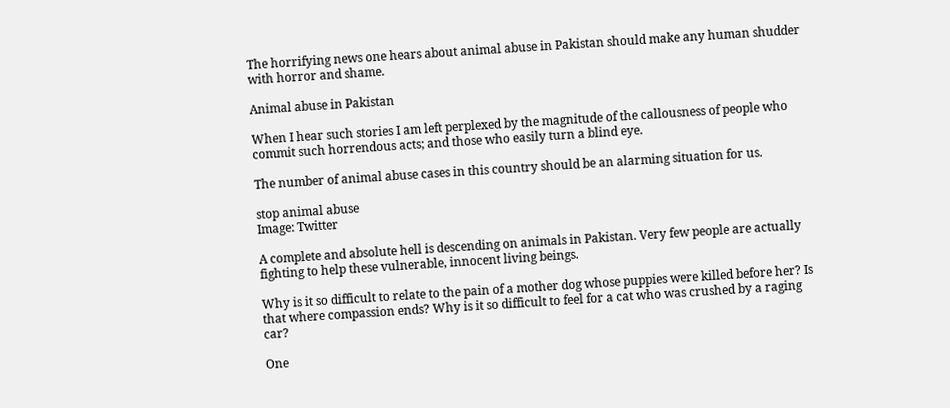The horrifying news one hears about animal abuse in Pakistan should make any human shudder with horror and shame.

Animal abuse in Pakistan

When I hear such stories I am left perplexed by the magnitude of the callousness of people who commit such horrendous acts; and those who easily turn a blind eye.

The number of animal abuse cases in this country should be an alarming situation for us.

stop animal abuse
Image: Twitter

A complete and absolute hell is descending on animals in Pakistan. Very few people are actually fighting to help these vulnerable, innocent living beings.

Why is it so difficult to relate to the pain of a mother dog whose puppies were killed before her? Is that where compassion ends? Why is it so difficult to feel for a cat who was crushed by a raging car?

One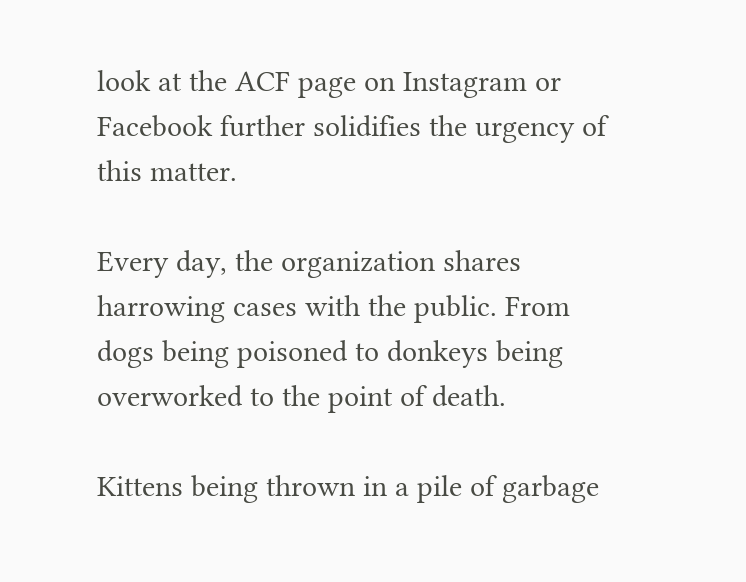look at the ACF page on Instagram or Facebook further solidifies the urgency of this matter.

Every day, the organization shares harrowing cases with the public. From dogs being poisoned to donkeys being overworked to the point of death.

Kittens being thrown in a pile of garbage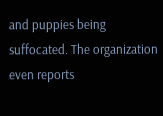and puppies being suffocated. The organization even reports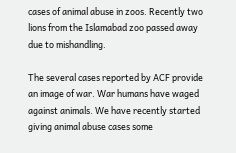cases of animal abuse in zoos. Recently two lions from the Islamabad zoo passed away due to mishandling.

The several cases reported by ACF provide an image of war. War humans have waged against animals. We have recently started giving animal abuse cases some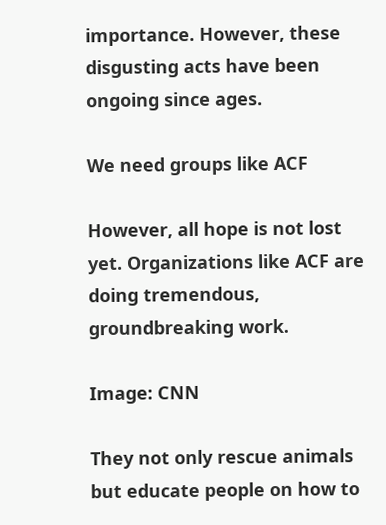importance. However, these disgusting acts have been ongoing since ages.

We need groups like ACF

However, all hope is not lost yet. Organizations like ACF are doing tremendous, groundbreaking work.

Image: CNN

They not only rescue animals but educate people on how to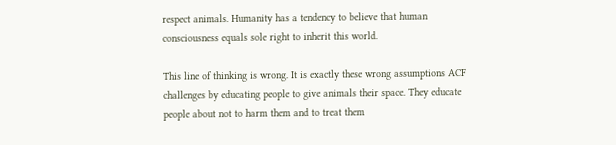respect animals. Humanity has a tendency to believe that human consciousness equals sole right to inherit this world.

This line of thinking is wrong. It is exactly these wrong assumptions ACF challenges by educating people to give animals their space. They educate people about not to harm them and to treat them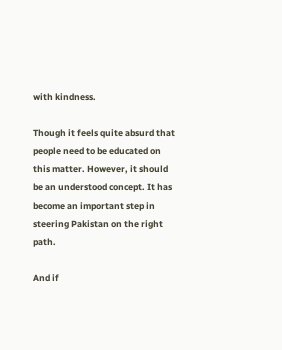with kindness.

Though it feels quite absurd that people need to be educated on this matter. However, it should be an understood concept. It has become an important step in steering Pakistan on the right path.

And if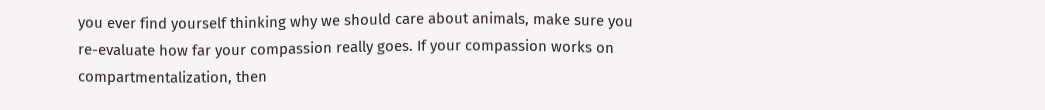you ever find yourself thinking why we should care about animals, make sure you re-evaluate how far your compassion really goes. If your compassion works on compartmentalization, then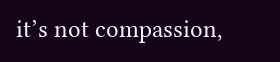it’s not compassion,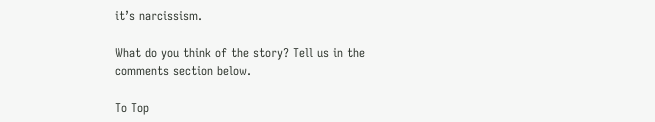it’s narcissism.

What do you think of the story? Tell us in the comments section below.

To Top